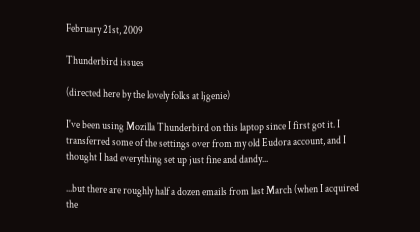February 21st, 2009

Thunderbird issues

(directed here by the lovely folks at ljgenie)

I've been using Mozilla Thunderbird on this laptop since I first got it. I transferred some of the settings over from my old Eudora account, and I thought I had everything set up just fine and dandy...

...but there are roughly half a dozen emails from last March (when I acquired the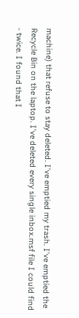machine) that refuse to stay deleted. I've emptied my trash. I've emptied the Recycle Bin on the laptop. I've deleted every single inbox.msf file I could find - twice. I found that I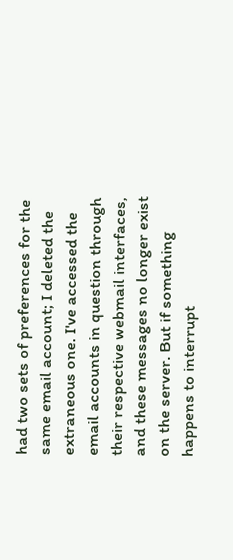had two sets of preferences for the same email account; I deleted the extraneous one. I've accessed the email accounts in question through their respective webmail interfaces, and these messages no longer exist on the server. But if something happens to interrupt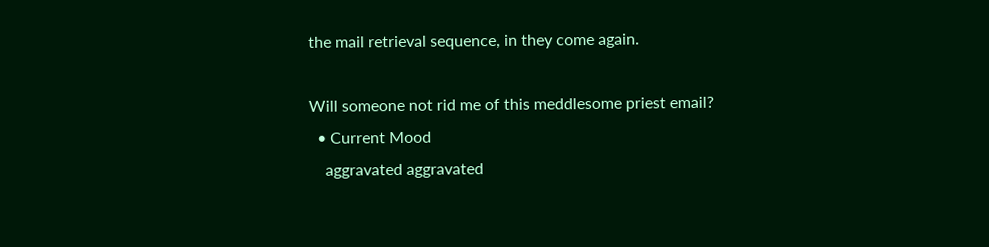the mail retrieval sequence, in they come again.

Will someone not rid me of this meddlesome priest email?
  • Current Mood
    aggravated aggravated